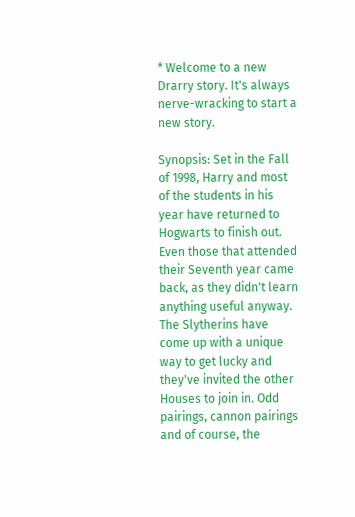* Welcome to a new Drarry story. It's always nerve-wracking to start a new story.

Synopsis: Set in the Fall of 1998, Harry and most of the students in his year have returned to Hogwarts to finish out. Even those that attended their Seventh year came back, as they didn't learn anything useful anyway. The Slytherins have come up with a unique way to get lucky and they've invited the other Houses to join in. Odd pairings, cannon pairings and of course, the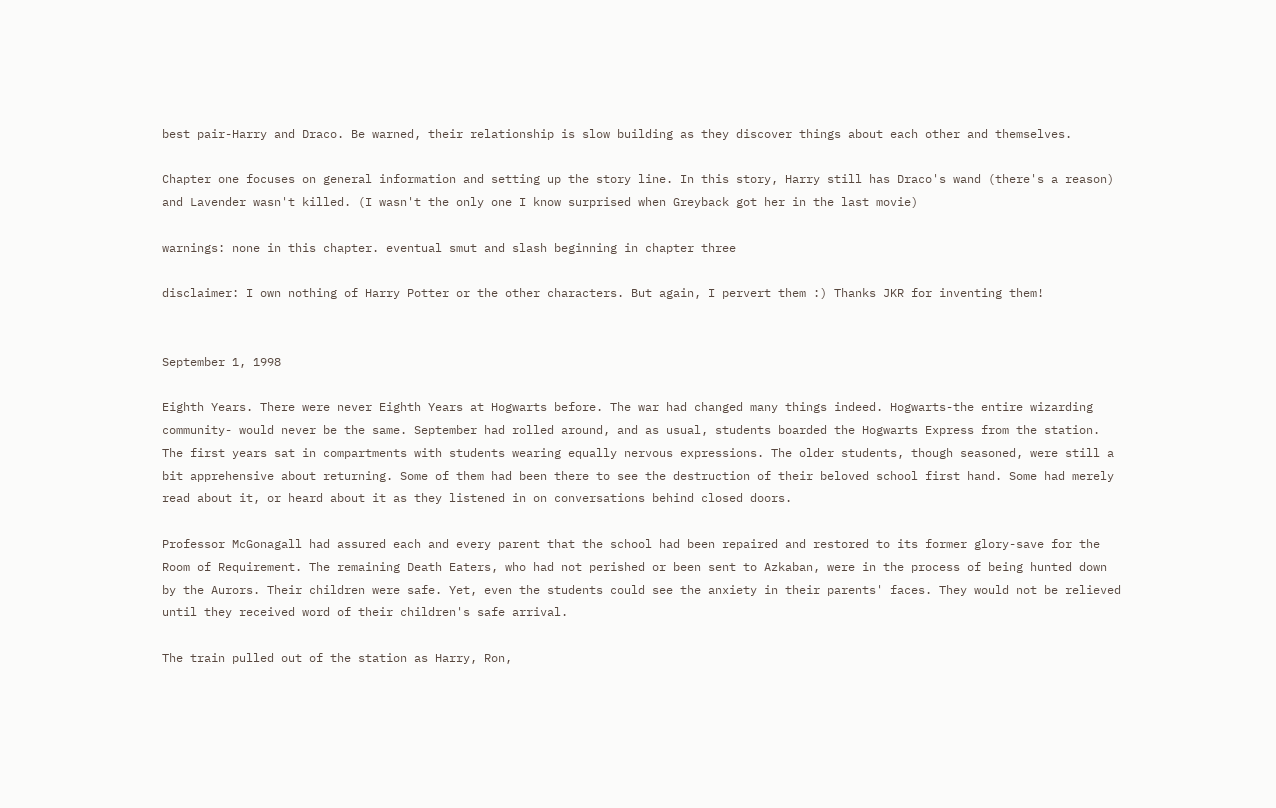best pair-Harry and Draco. Be warned, their relationship is slow building as they discover things about each other and themselves.

Chapter one focuses on general information and setting up the story line. In this story, Harry still has Draco's wand (there's a reason) and Lavender wasn't killed. (I wasn't the only one I know surprised when Greyback got her in the last movie)

warnings: none in this chapter. eventual smut and slash beginning in chapter three

disclaimer: I own nothing of Harry Potter or the other characters. But again, I pervert them :) Thanks JKR for inventing them!


September 1, 1998

Eighth Years. There were never Eighth Years at Hogwarts before. The war had changed many things indeed. Hogwarts-the entire wizarding community- would never be the same. September had rolled around, and as usual, students boarded the Hogwarts Express from the station. The first years sat in compartments with students wearing equally nervous expressions. The older students, though seasoned, were still a bit apprehensive about returning. Some of them had been there to see the destruction of their beloved school first hand. Some had merely read about it, or heard about it as they listened in on conversations behind closed doors.

Professor McGonagall had assured each and every parent that the school had been repaired and restored to its former glory-save for the Room of Requirement. The remaining Death Eaters, who had not perished or been sent to Azkaban, were in the process of being hunted down by the Aurors. Their children were safe. Yet, even the students could see the anxiety in their parents' faces. They would not be relieved until they received word of their children's safe arrival.

The train pulled out of the station as Harry, Ron,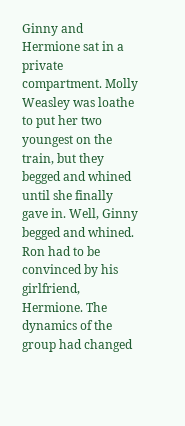Ginny and Hermione sat in a private compartment. Molly Weasley was loathe to put her two youngest on the train, but they begged and whined until she finally gave in. Well, Ginny begged and whined. Ron had to be convinced by his girlfriend, Hermione. The dynamics of the group had changed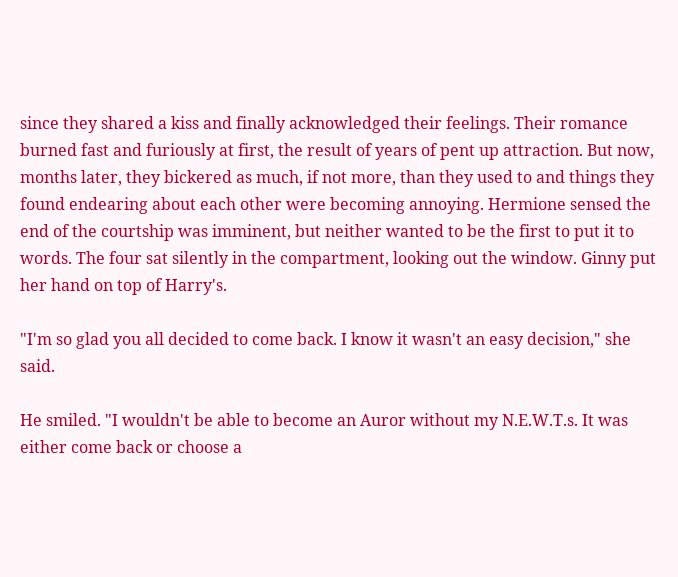since they shared a kiss and finally acknowledged their feelings. Their romance burned fast and furiously at first, the result of years of pent up attraction. But now, months later, they bickered as much, if not more, than they used to and things they found endearing about each other were becoming annoying. Hermione sensed the end of the courtship was imminent, but neither wanted to be the first to put it to words. The four sat silently in the compartment, looking out the window. Ginny put her hand on top of Harry's.

"I'm so glad you all decided to come back. I know it wasn't an easy decision," she said.

He smiled. "I wouldn't be able to become an Auror without my N.E.W.T.s. It was either come back or choose a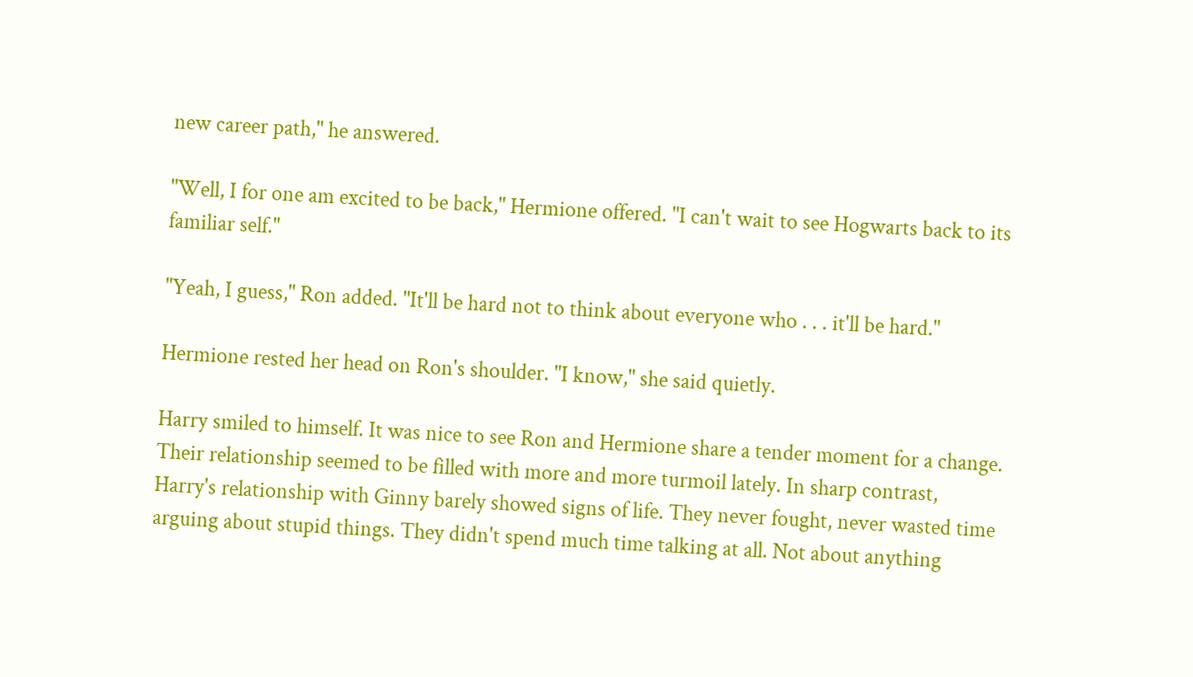new career path," he answered.

"Well, I for one am excited to be back," Hermione offered. "I can't wait to see Hogwarts back to its familiar self."

"Yeah, I guess," Ron added. "It'll be hard not to think about everyone who . . . it'll be hard."

Hermione rested her head on Ron's shoulder. "I know," she said quietly.

Harry smiled to himself. It was nice to see Ron and Hermione share a tender moment for a change. Their relationship seemed to be filled with more and more turmoil lately. In sharp contrast, Harry's relationship with Ginny barely showed signs of life. They never fought, never wasted time arguing about stupid things. They didn't spend much time talking at all. Not about anything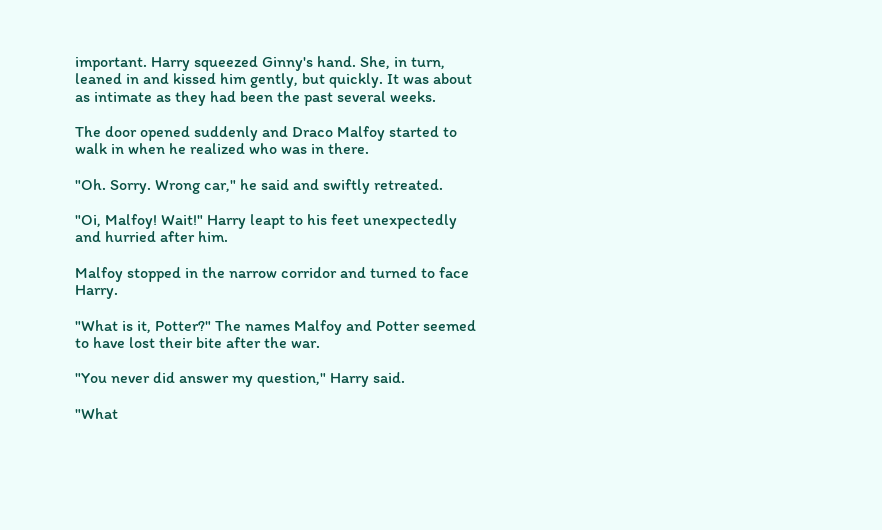important. Harry squeezed Ginny's hand. She, in turn, leaned in and kissed him gently, but quickly. It was about as intimate as they had been the past several weeks.

The door opened suddenly and Draco Malfoy started to walk in when he realized who was in there.

"Oh. Sorry. Wrong car," he said and swiftly retreated.

"Oi, Malfoy! Wait!" Harry leapt to his feet unexpectedly and hurried after him.

Malfoy stopped in the narrow corridor and turned to face Harry.

"What is it, Potter?" The names Malfoy and Potter seemed to have lost their bite after the war.

"You never did answer my question," Harry said.

"What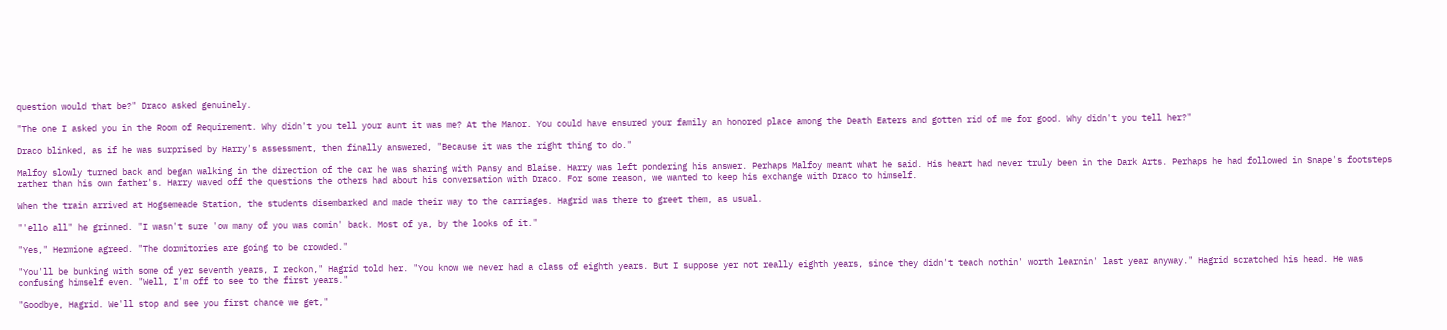question would that be?" Draco asked genuinely.

"The one I asked you in the Room of Requirement. Why didn't you tell your aunt it was me? At the Manor. You could have ensured your family an honored place among the Death Eaters and gotten rid of me for good. Why didn't you tell her?"

Draco blinked, as if he was surprised by Harry's assessment, then finally answered, "Because it was the right thing to do."

Malfoy slowly turned back and began walking in the direction of the car he was sharing with Pansy and Blaise. Harry was left pondering his answer. Perhaps Malfoy meant what he said. His heart had never truly been in the Dark Arts. Perhaps he had followed in Snape's footsteps rather than his own father's. Harry waved off the questions the others had about his conversation with Draco. For some reason, we wanted to keep his exchange with Draco to himself.

When the train arrived at Hogsemeade Station, the students disembarked and made their way to the carriages. Hagrid was there to greet them, as usual.

"'ello all" he grinned. "I wasn't sure 'ow many of you was comin' back. Most of ya, by the looks of it."

"Yes," Hermione agreed. "The dormitories are going to be crowded."

"You'll be bunking with some of yer seventh years, I reckon," Hagrid told her. "You know we never had a class of eighth years. But I suppose yer not really eighth years, since they didn't teach nothin' worth learnin' last year anyway." Hagrid scratched his head. He was confusing himself even. "Well, I'm off to see to the first years."

"Goodbye, Hagrid. We'll stop and see you first chance we get,"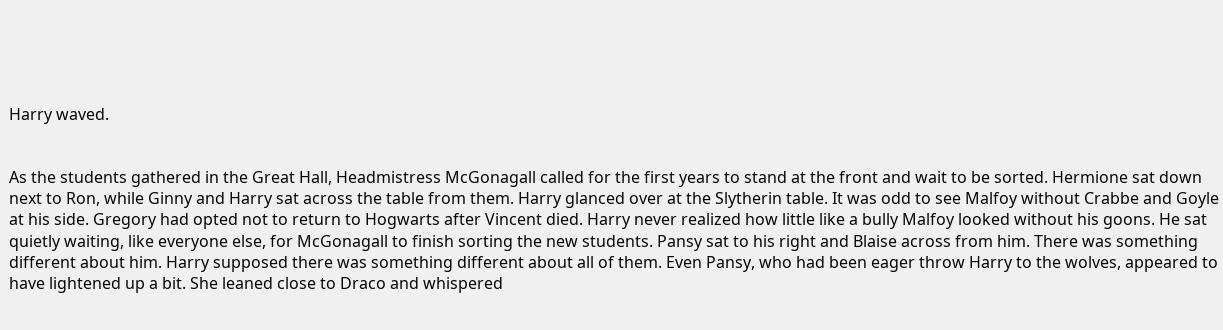Harry waved.


As the students gathered in the Great Hall, Headmistress McGonagall called for the first years to stand at the front and wait to be sorted. Hermione sat down next to Ron, while Ginny and Harry sat across the table from them. Harry glanced over at the Slytherin table. It was odd to see Malfoy without Crabbe and Goyle at his side. Gregory had opted not to return to Hogwarts after Vincent died. Harry never realized how little like a bully Malfoy looked without his goons. He sat quietly waiting, like everyone else, for McGonagall to finish sorting the new students. Pansy sat to his right and Blaise across from him. There was something different about him. Harry supposed there was something different about all of them. Even Pansy, who had been eager throw Harry to the wolves, appeared to have lightened up a bit. She leaned close to Draco and whispered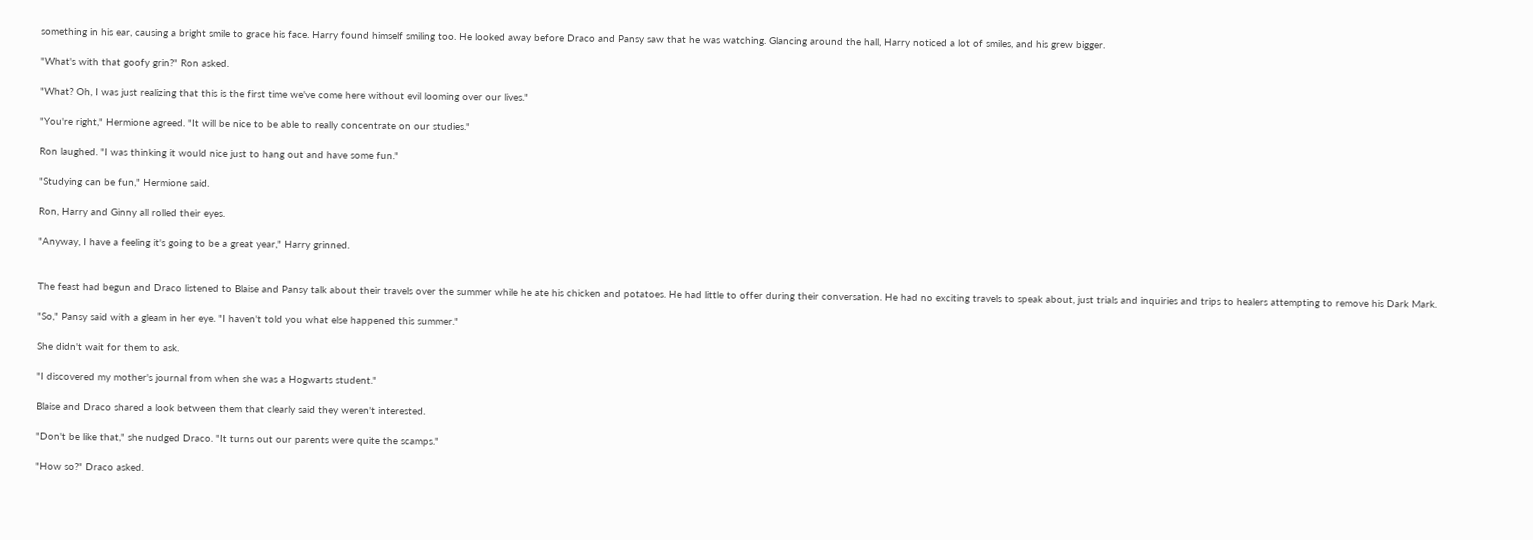something in his ear, causing a bright smile to grace his face. Harry found himself smiling too. He looked away before Draco and Pansy saw that he was watching. Glancing around the hall, Harry noticed a lot of smiles, and his grew bigger.

"What's with that goofy grin?" Ron asked.

"What? Oh, I was just realizing that this is the first time we've come here without evil looming over our lives."

"You're right," Hermione agreed. "It will be nice to be able to really concentrate on our studies."

Ron laughed. "I was thinking it would nice just to hang out and have some fun."

"Studying can be fun," Hermione said.

Ron, Harry and Ginny all rolled their eyes.

"Anyway, I have a feeling it's going to be a great year," Harry grinned.


The feast had begun and Draco listened to Blaise and Pansy talk about their travels over the summer while he ate his chicken and potatoes. He had little to offer during their conversation. He had no exciting travels to speak about, just trials and inquiries and trips to healers attempting to remove his Dark Mark.

"So," Pansy said with a gleam in her eye. "I haven't told you what else happened this summer."

She didn't wait for them to ask.

"I discovered my mother's journal from when she was a Hogwarts student."

Blaise and Draco shared a look between them that clearly said they weren't interested.

"Don't be like that," she nudged Draco. "It turns out our parents were quite the scamps."

"How so?" Draco asked.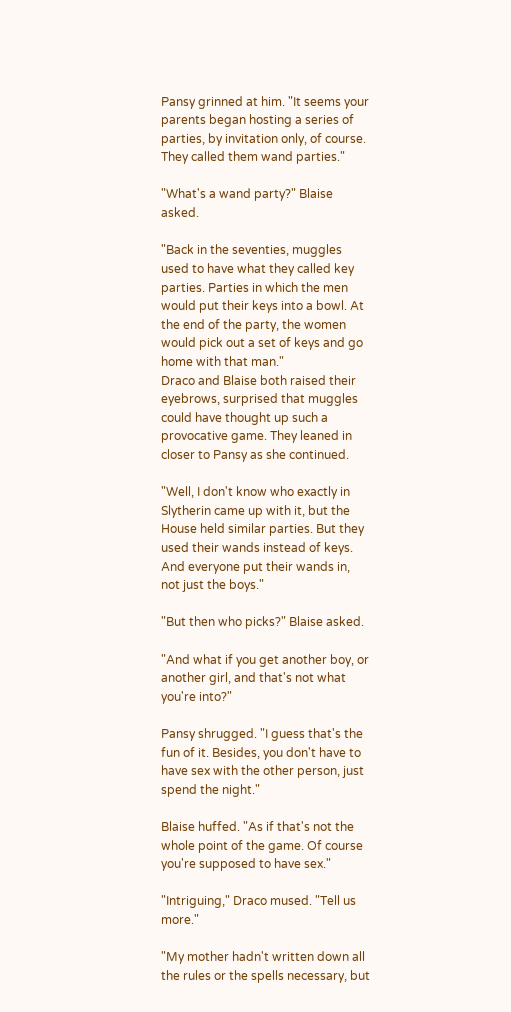Pansy grinned at him. "It seems your parents began hosting a series of parties, by invitation only, of course. They called them wand parties."

"What's a wand party?" Blaise asked.

"Back in the seventies, muggles used to have what they called key parties. Parties in which the men would put their keys into a bowl. At the end of the party, the women would pick out a set of keys and go home with that man."
Draco and Blaise both raised their eyebrows, surprised that muggles could have thought up such a provocative game. They leaned in closer to Pansy as she continued.

"Well, I don't know who exactly in Slytherin came up with it, but the House held similar parties. But they used their wands instead of keys. And everyone put their wands in, not just the boys."

"But then who picks?" Blaise asked.

"And what if you get another boy, or another girl, and that's not what you're into?"

Pansy shrugged. "I guess that's the fun of it. Besides, you don't have to have sex with the other person, just spend the night."

Blaise huffed. "As if that's not the whole point of the game. Of course you're supposed to have sex."

"Intriguing," Draco mused. "Tell us more."

"My mother hadn't written down all the rules or the spells necessary, but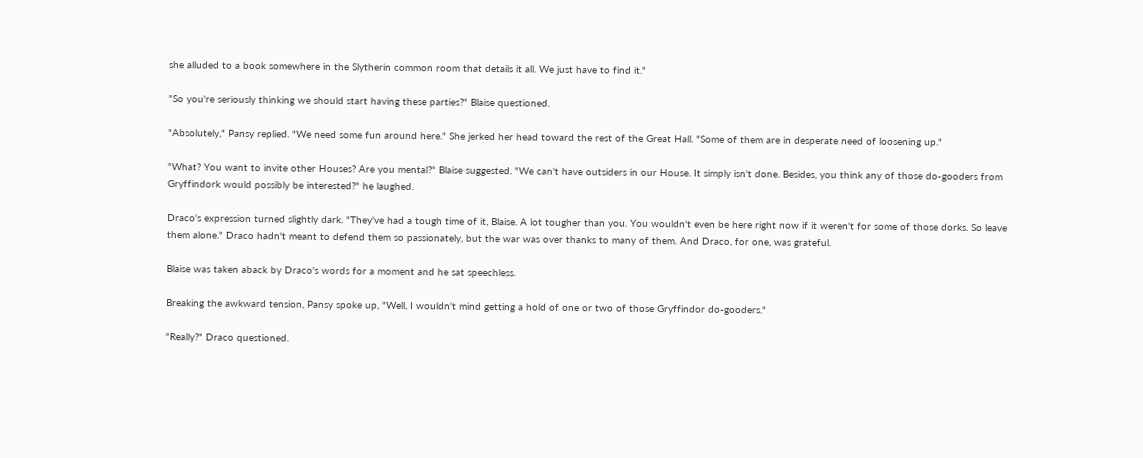she alluded to a book somewhere in the Slytherin common room that details it all. We just have to find it."

"So you're seriously thinking we should start having these parties?" Blaise questioned.

"Absolutely," Pansy replied. "We need some fun around here." She jerked her head toward the rest of the Great Hall. "Some of them are in desperate need of loosening up."

"What? You want to invite other Houses? Are you mental?" Blaise suggested. "We can't have outsiders in our House. It simply isn't done. Besides, you think any of those do-gooders from Gryffindork would possibly be interested?" he laughed.

Draco's expression turned slightly dark. "They've had a tough time of it, Blaise. A lot tougher than you. You wouldn't even be here right now if it weren't for some of those dorks. So leave them alone." Draco hadn't meant to defend them so passionately, but the war was over thanks to many of them. And Draco, for one, was grateful.

Blaise was taken aback by Draco's words for a moment and he sat speechless.

Breaking the awkward tension, Pansy spoke up, "Well, I wouldn't mind getting a hold of one or two of those Gryffindor do-gooders."

"Really?" Draco questioned.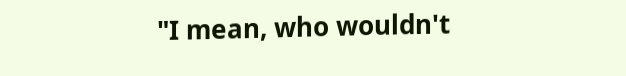"I mean, who wouldn't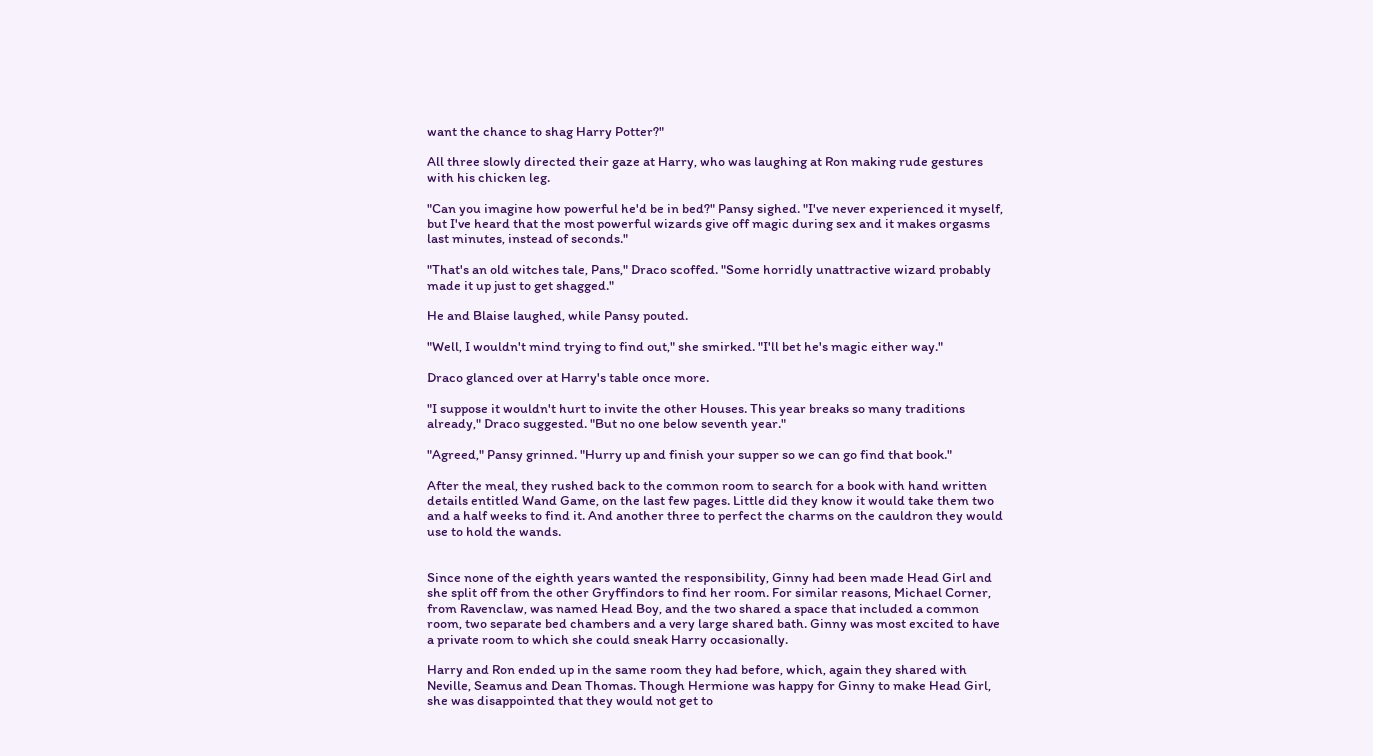want the chance to shag Harry Potter?"

All three slowly directed their gaze at Harry, who was laughing at Ron making rude gestures with his chicken leg.

"Can you imagine how powerful he'd be in bed?" Pansy sighed. "I've never experienced it myself, but I've heard that the most powerful wizards give off magic during sex and it makes orgasms last minutes, instead of seconds."

"That's an old witches tale, Pans," Draco scoffed. "Some horridly unattractive wizard probably made it up just to get shagged."

He and Blaise laughed, while Pansy pouted.

"Well, I wouldn't mind trying to find out," she smirked. "I'll bet he's magic either way."

Draco glanced over at Harry's table once more.

"I suppose it wouldn't hurt to invite the other Houses. This year breaks so many traditions already," Draco suggested. "But no one below seventh year."

"Agreed," Pansy grinned. "Hurry up and finish your supper so we can go find that book."

After the meal, they rushed back to the common room to search for a book with hand written details entitled Wand Game, on the last few pages. Little did they know it would take them two and a half weeks to find it. And another three to perfect the charms on the cauldron they would use to hold the wands.


Since none of the eighth years wanted the responsibility, Ginny had been made Head Girl and she split off from the other Gryffindors to find her room. For similar reasons, Michael Corner, from Ravenclaw, was named Head Boy, and the two shared a space that included a common room, two separate bed chambers and a very large shared bath. Ginny was most excited to have a private room to which she could sneak Harry occasionally.

Harry and Ron ended up in the same room they had before, which, again they shared with Neville, Seamus and Dean Thomas. Though Hermione was happy for Ginny to make Head Girl, she was disappointed that they would not get to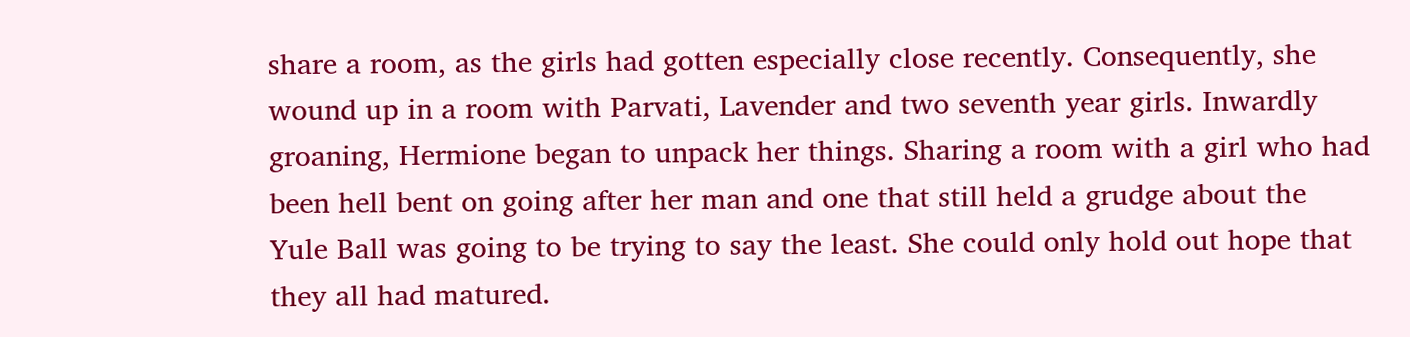share a room, as the girls had gotten especially close recently. Consequently, she wound up in a room with Parvati, Lavender and two seventh year girls. Inwardly groaning, Hermione began to unpack her things. Sharing a room with a girl who had been hell bent on going after her man and one that still held a grudge about the Yule Ball was going to be trying to say the least. She could only hold out hope that they all had matured.